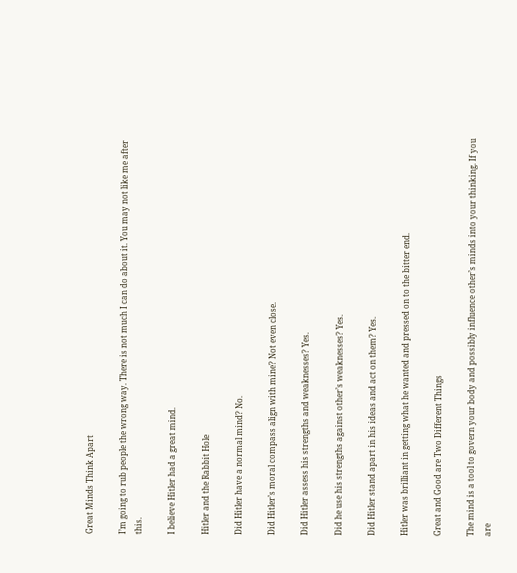Great Minds Think Apart

I’m going to rub people the wrong way. There is not much I can do about it. You may not like me after this.

I believe Hitler had a great mind.

Hitler and the Rabbit Hole

Did Hitler have a normal mind? No.

Did Hitler’s moral compass align with mine? Not even close.

Did Hitler assess his strengths and weaknesses? Yes.

Did he use his strengths against other’s weaknesses? Yes.

Did Hitler stand apart in his ideas and act on them? Yes.

Hitler was brilliant in getting what he wanted and pressed on to the bitter end.

Great and Good are Two Different Things

The mind is a tool to govern your body and possibly influence other’s minds into your thinking. If you are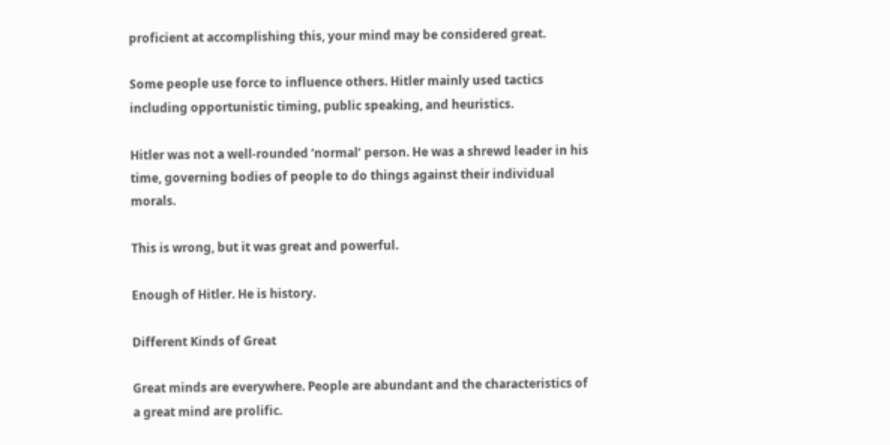proficient at accomplishing this, your mind may be considered great.

Some people use force to influence others. Hitler mainly used tactics including opportunistic timing, public speaking, and heuristics.

Hitler was not a well-rounded ‘normal’ person. He was a shrewd leader in his time, governing bodies of people to do things against their individual morals.

This is wrong, but it was great and powerful.

Enough of Hitler. He is history.

Different Kinds of Great

Great minds are everywhere. People are abundant and the characteristics of a great mind are prolific.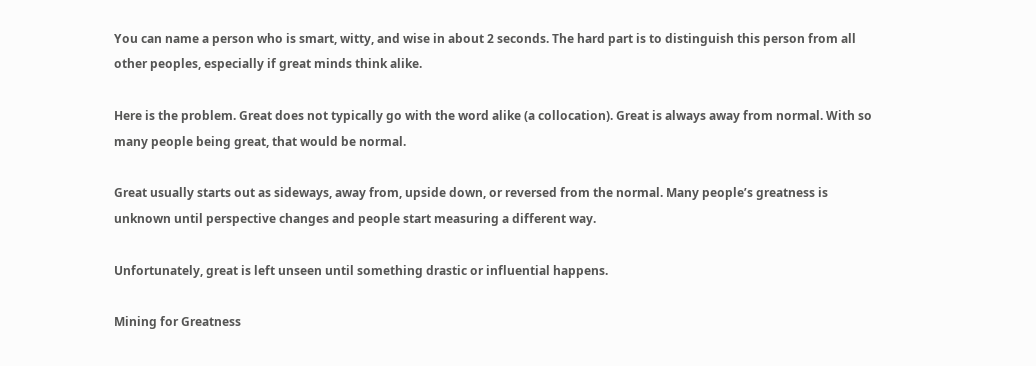You can name a person who is smart, witty, and wise in about 2 seconds. The hard part is to distinguish this person from all other peoples, especially if great minds think alike.

Here is the problem. Great does not typically go with the word alike (a collocation). Great is always away from normal. With so many people being great, that would be normal.

Great usually starts out as sideways, away from, upside down, or reversed from the normal. Many people’s greatness is unknown until perspective changes and people start measuring a different way.

Unfortunately, great is left unseen until something drastic or influential happens.

Mining for Greatness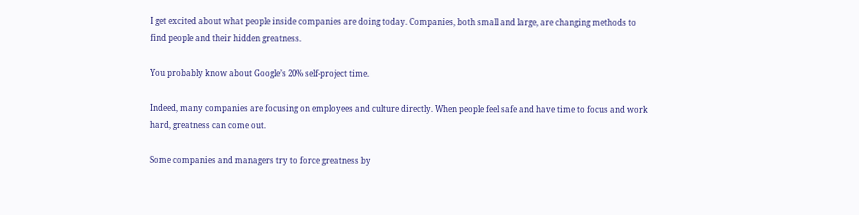I get excited about what people inside companies are doing today. Companies, both small and large, are changing methods to find people and their hidden greatness.

You probably know about Google’s 20% self-project time.

Indeed, many companies are focusing on employees and culture directly. When people feel safe and have time to focus and work hard, greatness can come out.

Some companies and managers try to force greatness by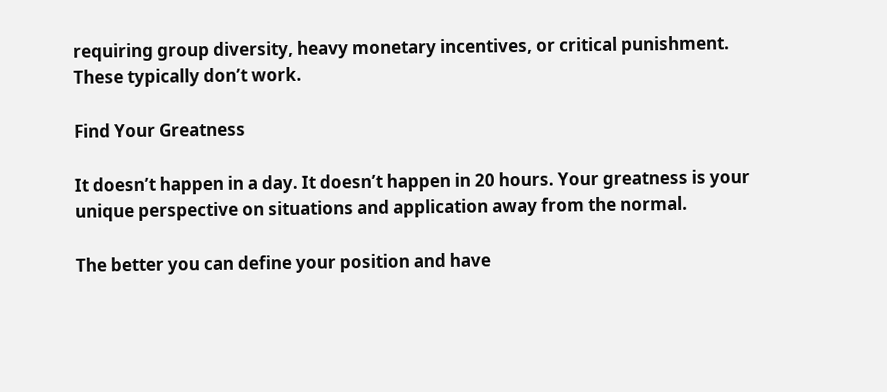requiring group diversity, heavy monetary incentives, or critical punishment. These typically don’t work.

Find Your Greatness

It doesn’t happen in a day. It doesn’t happen in 20 hours. Your greatness is your unique perspective on situations and application away from the normal.

The better you can define your position and have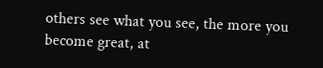others see what you see, the more you become great, at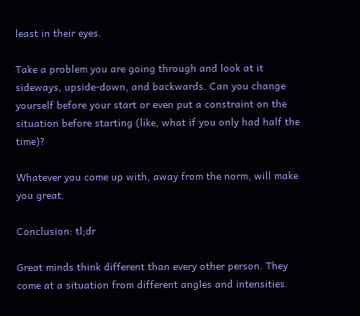least in their eyes.

Take a problem you are going through and look at it sideways, upside-down, and backwards. Can you change yourself before your start or even put a constraint on the situation before starting (like, what if you only had half the time)?

Whatever you come up with, away from the norm, will make you great.

Conclusion: tl;dr

Great minds think different than every other person. They come at a situation from different angles and intensities.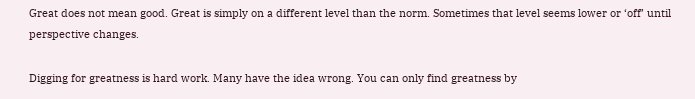Great does not mean good. Great is simply on a different level than the norm. Sometimes that level seems lower or ‘off’ until perspective changes.

Digging for greatness is hard work. Many have the idea wrong. You can only find greatness by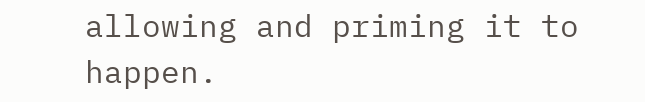allowing and priming it to happen.